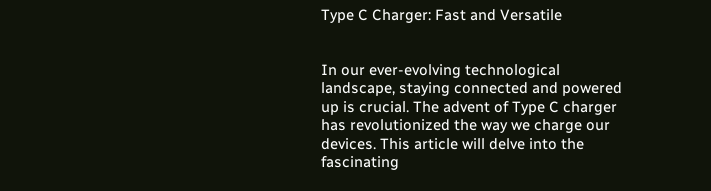Type C Charger: Fast and Versatile


In our ever-evolving technological landscape, staying connected and powered up is crucial. The advent of Type C charger has revolutionized the way we charge our devices. This article will delve into the fascinating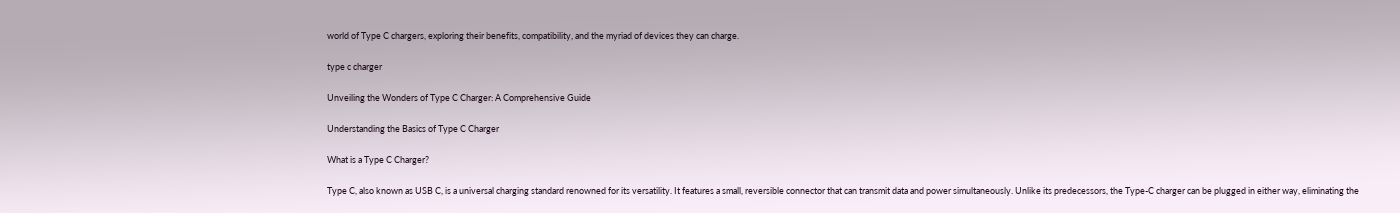world of Type C chargers, exploring their benefits, compatibility, and the myriad of devices they can charge.

type c charger

Unveiling the Wonders of Type C Charger: A Comprehensive Guide

Understanding the Basics of Type C Charger

What is a Type C Charger?

Type C, also known as USB C, is a universal charging standard renowned for its versatility. It features a small, reversible connector that can transmit data and power simultaneously. Unlike its predecessors, the Type-C charger can be plugged in either way, eliminating the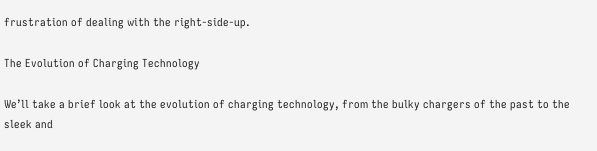frustration of dealing with the right-side-up.

The Evolution of Charging Technology

We’ll take a brief look at the evolution of charging technology, from the bulky chargers of the past to the sleek and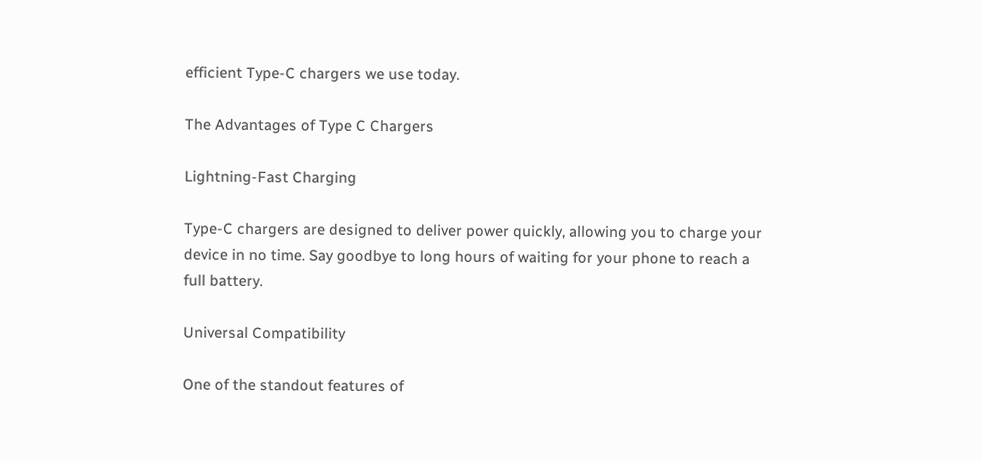efficient Type-C chargers we use today.

The Advantages of Type C Chargers

Lightning-Fast Charging

Type-C chargers are designed to deliver power quickly, allowing you to charge your device in no time. Say goodbye to long hours of waiting for your phone to reach a full battery.

Universal Compatibility

One of the standout features of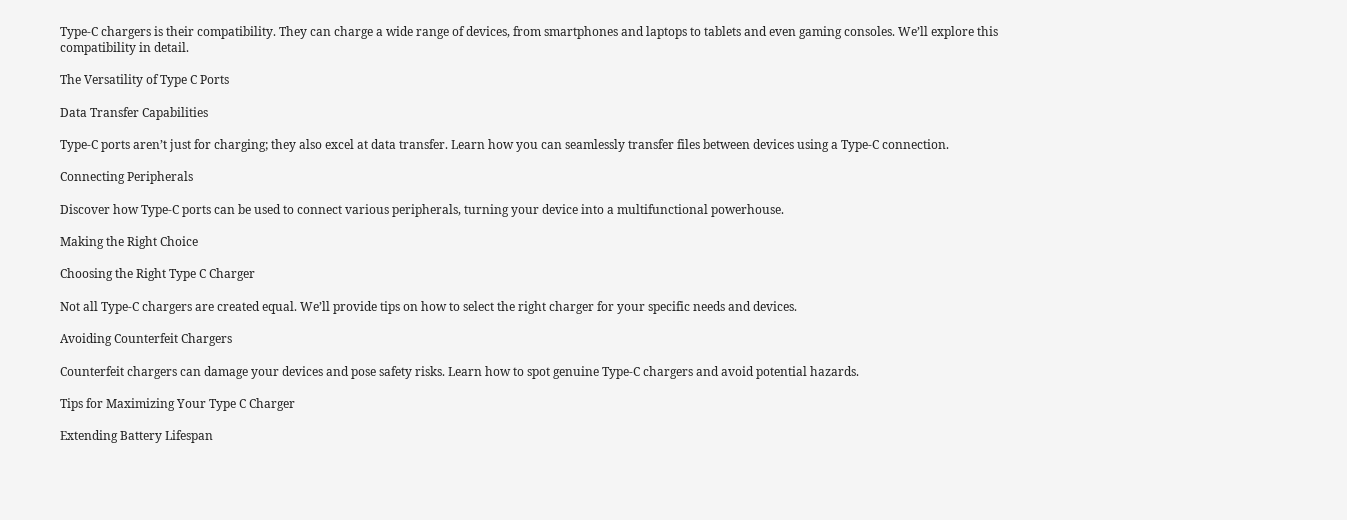Type-C chargers is their compatibility. They can charge a wide range of devices, from smartphones and laptops to tablets and even gaming consoles. We’ll explore this compatibility in detail.

The Versatility of Type C Ports

Data Transfer Capabilities

Type-C ports aren’t just for charging; they also excel at data transfer. Learn how you can seamlessly transfer files between devices using a Type-C connection.

Connecting Peripherals

Discover how Type-C ports can be used to connect various peripherals, turning your device into a multifunctional powerhouse.

Making the Right Choice

Choosing the Right Type C Charger

Not all Type-C chargers are created equal. We’ll provide tips on how to select the right charger for your specific needs and devices.

Avoiding Counterfeit Chargers

Counterfeit chargers can damage your devices and pose safety risks. Learn how to spot genuine Type-C chargers and avoid potential hazards.

Tips for Maximizing Your Type C Charger

Extending Battery Lifespan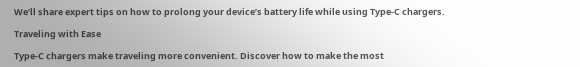We’ll share expert tips on how to prolong your device’s battery life while using Type-C chargers.

Traveling with Ease

Type-C chargers make traveling more convenient. Discover how to make the most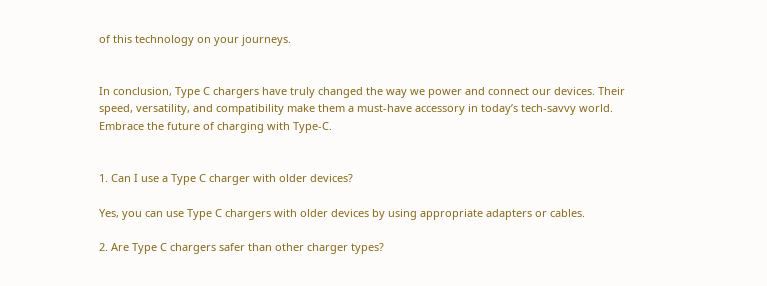of this technology on your journeys.


In conclusion, Type C chargers have truly changed the way we power and connect our devices. Their speed, versatility, and compatibility make them a must-have accessory in today’s tech-savvy world. Embrace the future of charging with Type-C.


1. Can I use a Type C charger with older devices?

Yes, you can use Type C chargers with older devices by using appropriate adapters or cables.

2. Are Type C chargers safer than other charger types?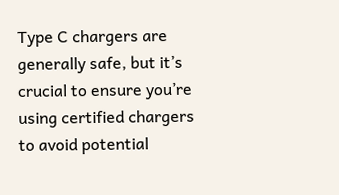Type C chargers are generally safe, but it’s crucial to ensure you’re using certified chargers to avoid potential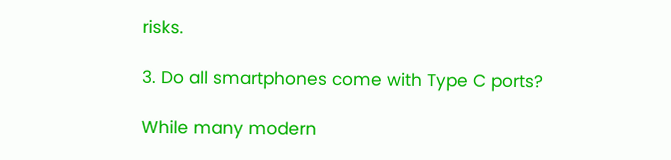risks.

3. Do all smartphones come with Type C ports?

While many modern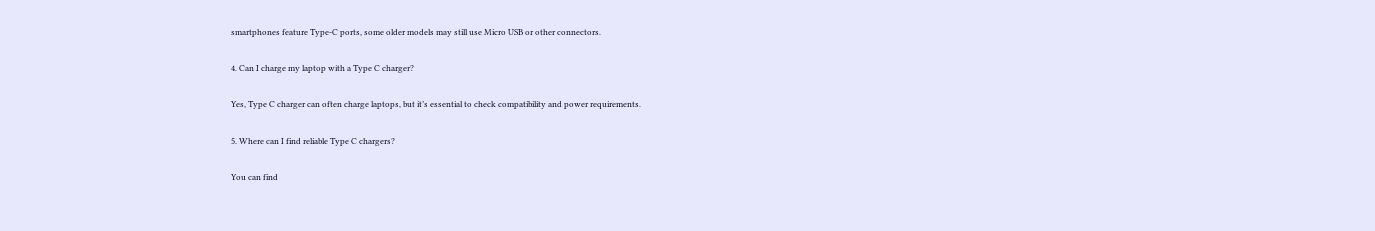smartphones feature Type-C ports, some older models may still use Micro USB or other connectors.

4. Can I charge my laptop with a Type C charger?

Yes, Type C charger can often charge laptops, but it’s essential to check compatibility and power requirements.

5. Where can I find reliable Type C chargers?

You can find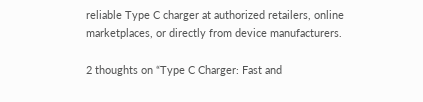reliable Type C charger at authorized retailers, online marketplaces, or directly from device manufacturers.

2 thoughts on “Type C Charger: Fast and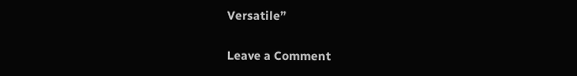Versatile”

Leave a Comment